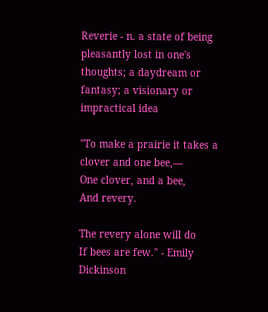Reverie - n. a state of being pleasantly lost in one's thoughts; a daydream or fantasy; a visionary or impractical idea

"To make a prairie it takes a clover and one bee,—
One clover, and a bee,
And revery.

The revery alone will do
If bees are few." - Emily Dickinson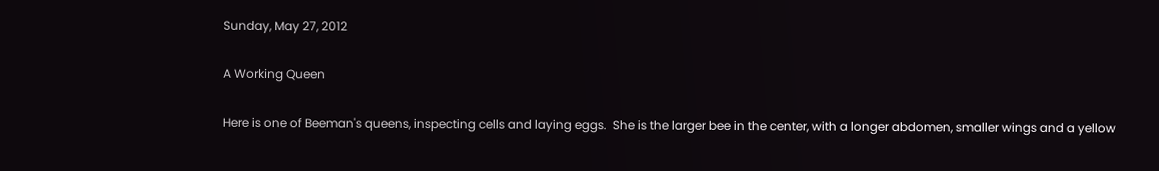Sunday, May 27, 2012

A Working Queen

Here is one of Beeman's queens, inspecting cells and laying eggs.  She is the larger bee in the center, with a longer abdomen, smaller wings and a yellow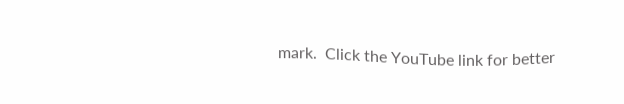mark.  Click the YouTube link for better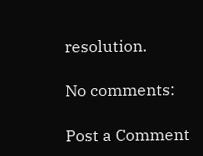resolution.

No comments:

Post a Comment